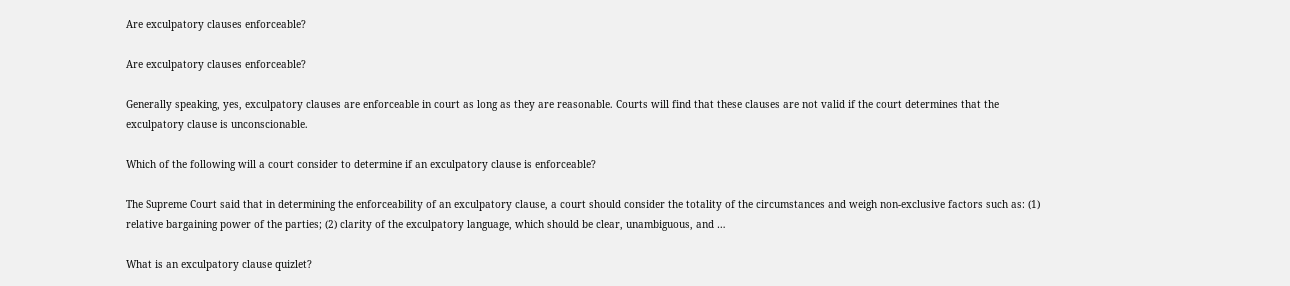Are exculpatory clauses enforceable?

Are exculpatory clauses enforceable?

Generally speaking, yes, exculpatory clauses are enforceable in court as long as they are reasonable. Courts will find that these clauses are not valid if the court determines that the exculpatory clause is unconscionable.

Which of the following will a court consider to determine if an exculpatory clause is enforceable?

The Supreme Court said that in determining the enforceability of an exculpatory clause, a court should consider the totality of the circumstances and weigh non-exclusive factors such as: (1) relative bargaining power of the parties; (2) clarity of the exculpatory language, which should be clear, unambiguous, and …

What is an exculpatory clause quizlet?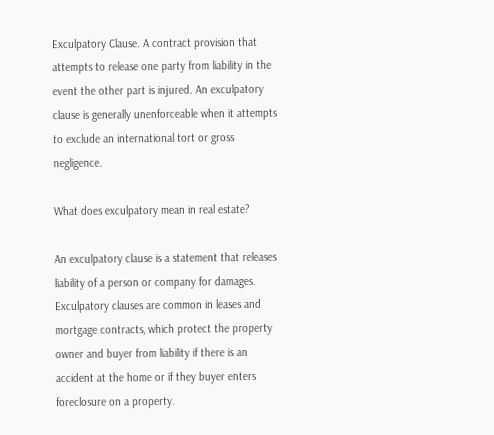Exculpatory Clause. A contract provision that attempts to release one party from liability in the event the other part is injured. An exculpatory clause is generally unenforceable when it attempts to exclude an international tort or gross negligence.

What does exculpatory mean in real estate?

An exculpatory clause is a statement that releases liability of a person or company for damages. Exculpatory clauses are common in leases and mortgage contracts, which protect the property owner and buyer from liability if there is an accident at the home or if they buyer enters foreclosure on a property.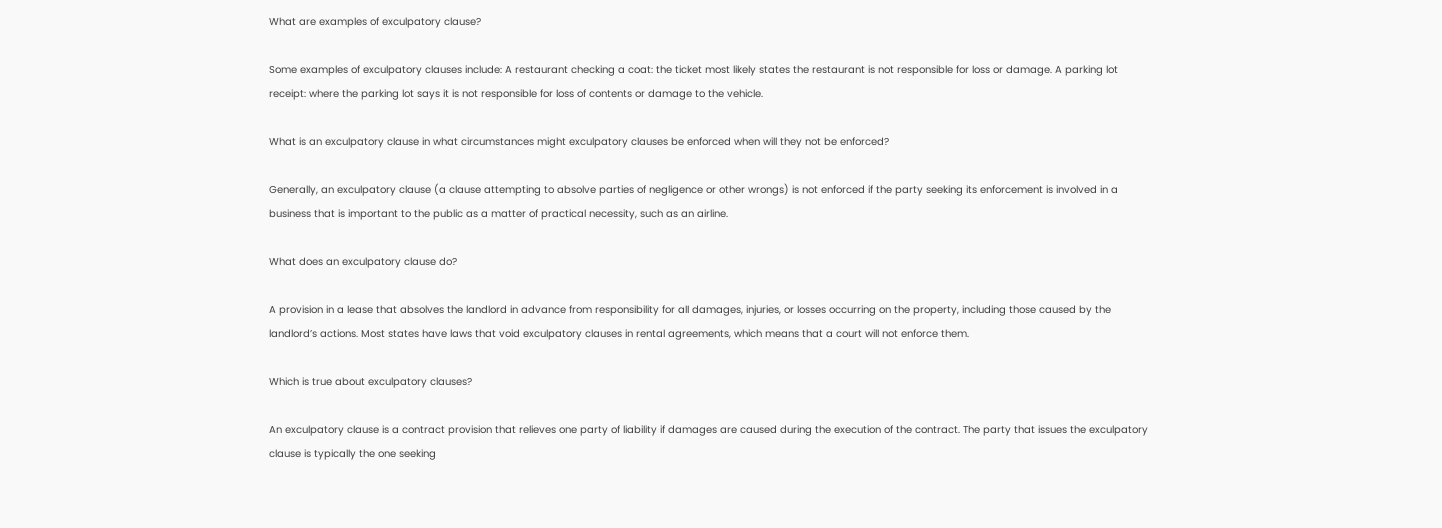What are examples of exculpatory clause?

Some examples of exculpatory clauses include: A restaurant checking a coat: the ticket most likely states the restaurant is not responsible for loss or damage. A parking lot receipt: where the parking lot says it is not responsible for loss of contents or damage to the vehicle.

What is an exculpatory clause in what circumstances might exculpatory clauses be enforced when will they not be enforced?

Generally, an exculpatory clause (a clause attempting to absolve parties of negligence or other wrongs) is not enforced if the party seeking its enforcement is involved in a business that is important to the public as a matter of practical necessity, such as an airline.

What does an exculpatory clause do?

A provision in a lease that absolves the landlord in advance from responsibility for all damages, injuries, or losses occurring on the property, including those caused by the landlord’s actions. Most states have laws that void exculpatory clauses in rental agreements, which means that a court will not enforce them.

Which is true about exculpatory clauses?

An exculpatory clause is a contract provision that relieves one party of liability if damages are caused during the execution of the contract. The party that issues the exculpatory clause is typically the one seeking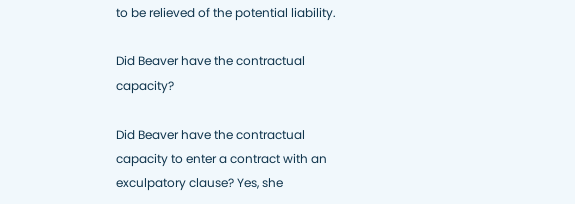to be relieved of the potential liability.

Did Beaver have the contractual capacity?

Did Beaver have the contractual capacity to enter a contract with an exculpatory clause? Yes, she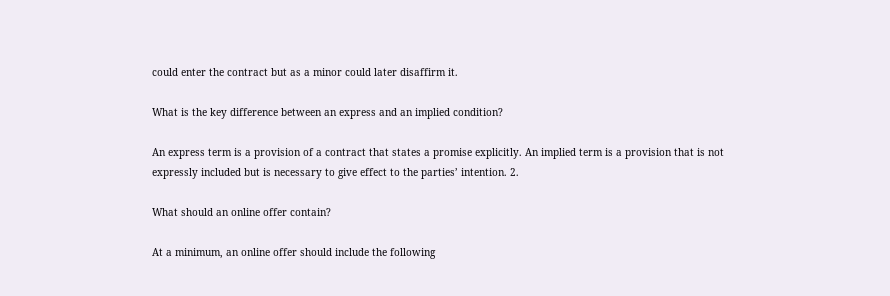could enter the contract but as a minor could later disaffirm it.

What is the key difference between an express and an implied condition?

An express term is a provision of a contract that states a promise explicitly. An implied term is a provision that is not expressly included but is necessary to give effect to the parties’ intention. 2.

What should an online offer contain?

At a minimum, an online offer should include the following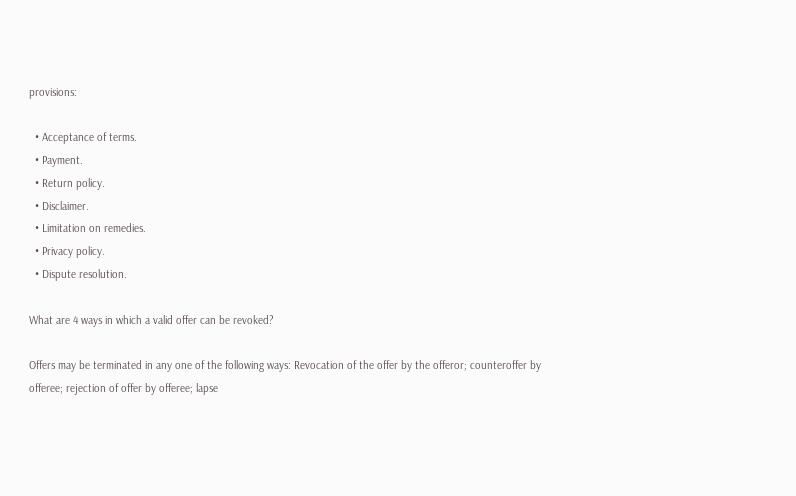provisions:

  • Acceptance of terms.
  • Payment.
  • Return policy.
  • Disclaimer.
  • Limitation on remedies.
  • Privacy policy.
  • Dispute resolution.

What are 4 ways in which a valid offer can be revoked?

Offers may be terminated in any one of the following ways: Revocation of the offer by the offeror; counteroffer by offeree; rejection of offer by offeree; lapse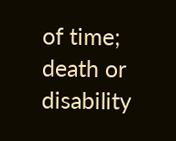of time; death or disability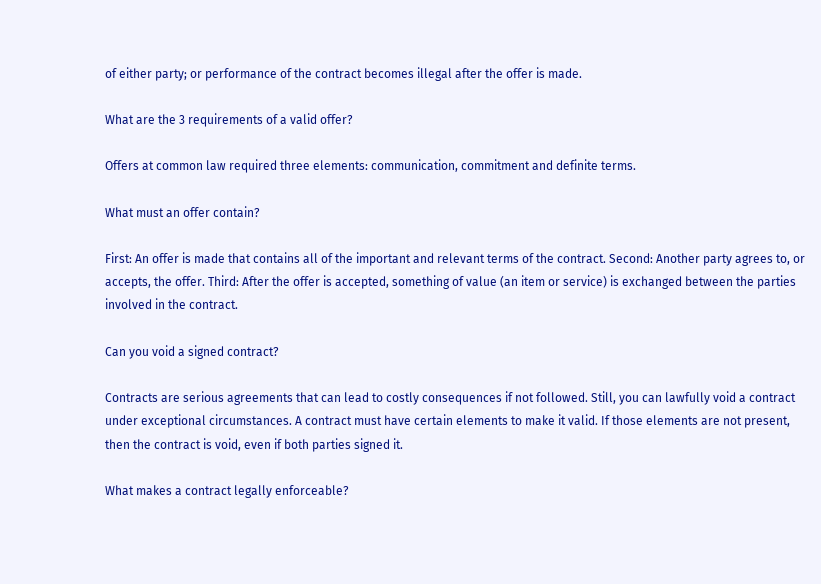of either party; or performance of the contract becomes illegal after the offer is made.

What are the 3 requirements of a valid offer?

Offers at common law required three elements: communication, commitment and definite terms.

What must an offer contain?

First: An offer is made that contains all of the important and relevant terms of the contract. Second: Another party agrees to, or accepts, the offer. Third: After the offer is accepted, something of value (an item or service) is exchanged between the parties involved in the contract.

Can you void a signed contract?

Contracts are serious agreements that can lead to costly consequences if not followed. Still, you can lawfully void a contract under exceptional circumstances. A contract must have certain elements to make it valid. If those elements are not present, then the contract is void, even if both parties signed it.

What makes a contract legally enforceable?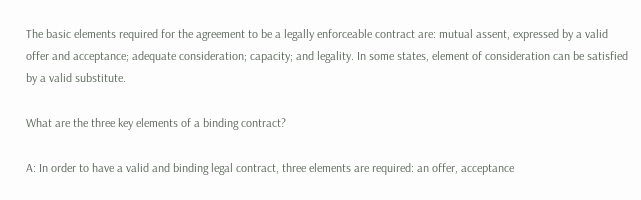The basic elements required for the agreement to be a legally enforceable contract are: mutual assent, expressed by a valid offer and acceptance; adequate consideration; capacity; and legality. In some states, element of consideration can be satisfied by a valid substitute.

What are the three key elements of a binding contract?

A: In order to have a valid and binding legal contract, three elements are required: an offer, acceptance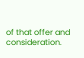of that offer and consideration.